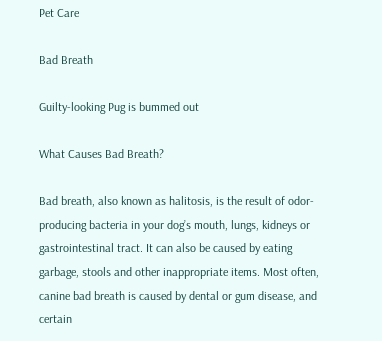Pet Care

Bad Breath

Guilty-looking Pug is bummed out

What Causes Bad Breath?

Bad breath, also known as halitosis, is the result of odor-producing bacteria in your dog’s mouth, lungs, kidneys or gastrointestinal tract. It can also be caused by eating garbage, stools and other inappropriate items. Most often, canine bad breath is caused by dental or gum disease, and certain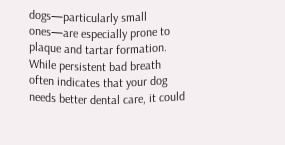dogs—particularly small ones—are especially prone to plaque and tartar formation. While persistent bad breath often indicates that your dog needs better dental care, it could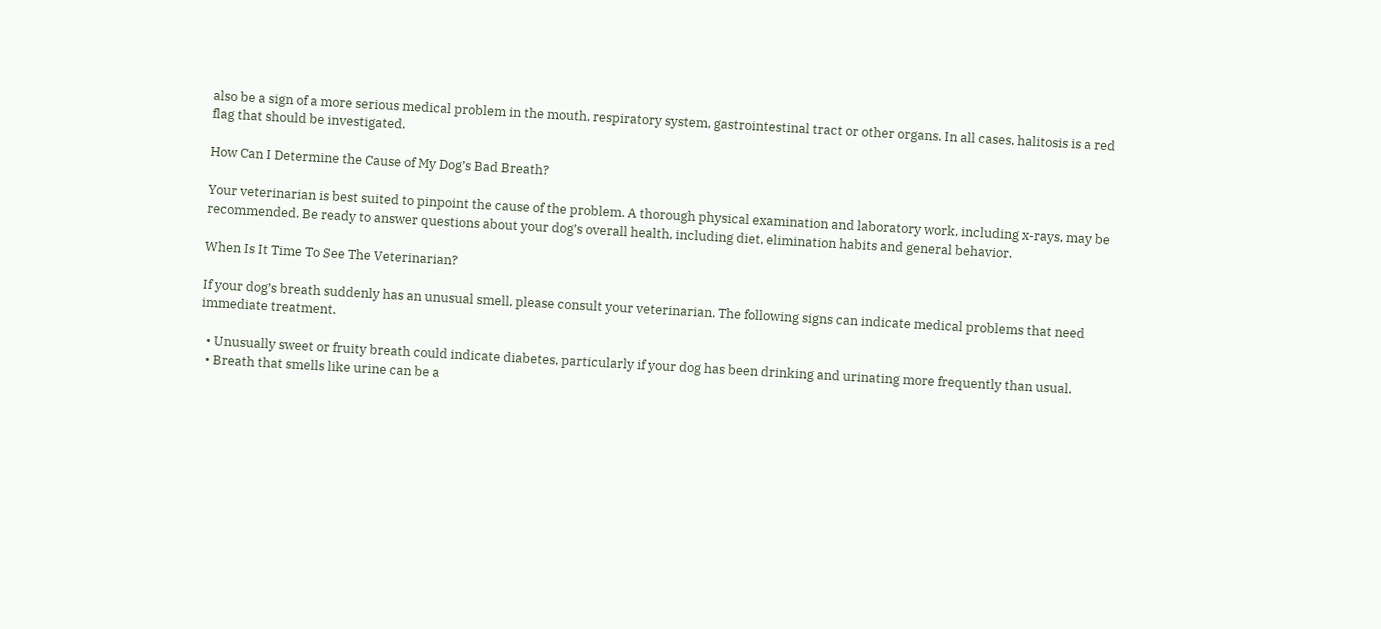also be a sign of a more serious medical problem in the mouth, respiratory system, gastrointestinal tract or other organs. In all cases, halitosis is a red flag that should be investigated.

How Can I Determine the Cause of My Dog’s Bad Breath?

Your veterinarian is best suited to pinpoint the cause of the problem. A thorough physical examination and laboratory work, including x-rays, may be recommended. Be ready to answer questions about your dog’s overall health, including diet, elimination habits and general behavior.

When Is It Time To See The Veterinarian?

If your dog’s breath suddenly has an unusual smell, please consult your veterinarian. The following signs can indicate medical problems that need immediate treatment.

  • Unusually sweet or fruity breath could indicate diabetes, particularly if your dog has been drinking and urinating more frequently than usual.
  • Breath that smells like urine can be a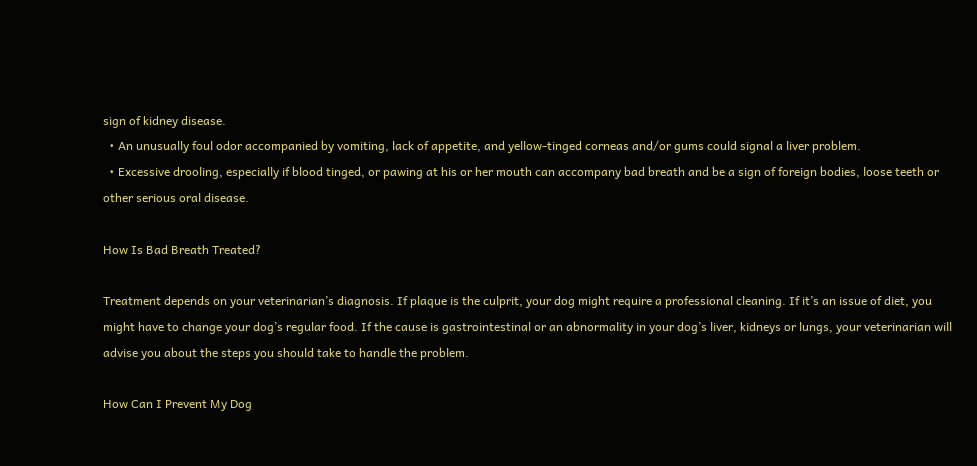sign of kidney disease.
  • An unusually foul odor accompanied by vomiting, lack of appetite, and yellow-tinged corneas and/or gums could signal a liver problem.
  • Excessive drooling, especially if blood tinged, or pawing at his or her mouth can accompany bad breath and be a sign of foreign bodies, loose teeth or other serious oral disease.

How Is Bad Breath Treated?

Treatment depends on your veterinarian’s diagnosis. If plaque is the culprit, your dog might require a professional cleaning. If it’s an issue of diet, you might have to change your dog’s regular food. If the cause is gastrointestinal or an abnormality in your dog’s liver, kidneys or lungs, your veterinarian will advise you about the steps you should take to handle the problem.

How Can I Prevent My Dog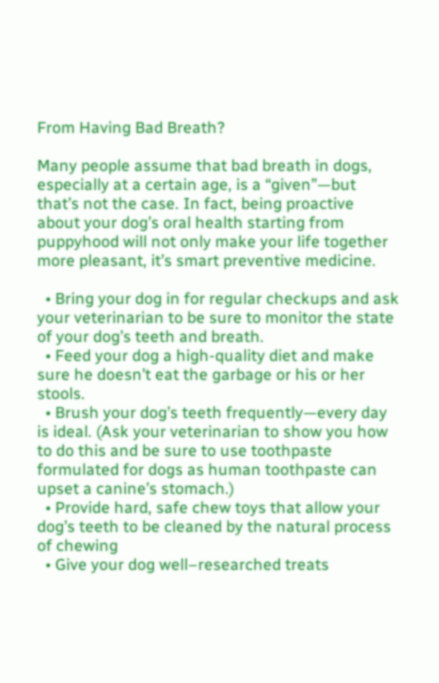From Having Bad Breath?

Many people assume that bad breath in dogs, especially at a certain age, is a “given”—but that’s not the case. In fact, being proactive about your dog’s oral health starting from puppyhood will not only make your life together more pleasant, it’s smart preventive medicine.

  • Bring your dog in for regular checkups and ask your veterinarian to be sure to monitor the state of your dog’s teeth and breath.
  • Feed your dog a high-quality diet and make sure he doesn’t eat the garbage or his or her stools.
  • Brush your dog’s teeth frequently—every day is ideal. (Ask your veterinarian to show you how to do this and be sure to use toothpaste formulated for dogs as human toothpaste can upset a canine’s stomach.)
  • Provide hard, safe chew toys that allow your dog’s teeth to be cleaned by the natural process of chewing
  • Give your dog well–researched treats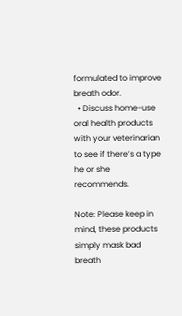formulated to improve breath odor.
  • Discuss home-use oral health products with your veterinarian to see if there’s a type he or she recommends.

Note: Please keep in mind, these products simply mask bad breath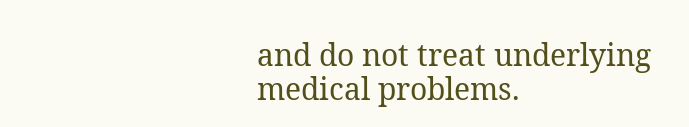and do not treat underlying medical problems.